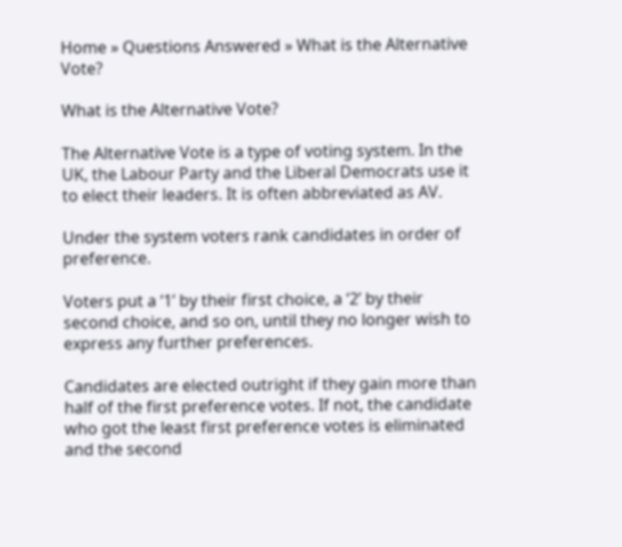Home » Questions Answered » What is the Alternative Vote?

What is the Alternative Vote?

The Alternative Vote is a type of voting system. In the UK, the Labour Party and the Liberal Democrats use it to elect their leaders. It is often abbreviated as AV.

Under the system voters rank candidates in order of preference.

Voters put a ‘1’ by their first choice, a ‘2’ by their second choice, and so on, until they no longer wish to express any further preferences.

Candidates are elected outright if they gain more than half of the first preference votes. If not, the candidate who got the least first preference votes is eliminated and the second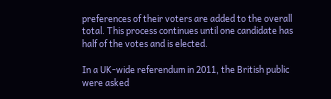preferences of their voters are added to the overall total. This process continues until one candidate has half of the votes and is elected.

In a UK-wide referendum in 2011, the British public were asked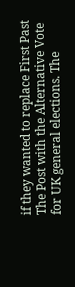if they wanted to replace First Past The Post with the Alternative Vote for UK general elections. The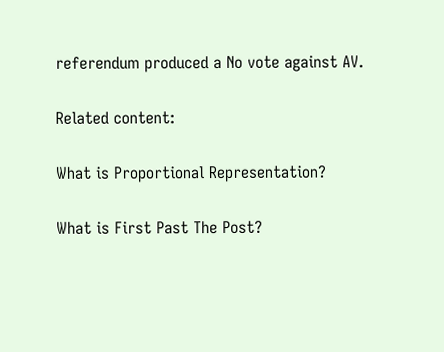referendum produced a No vote against AV.

Related content:

What is Proportional Representation?

What is First Past The Post?